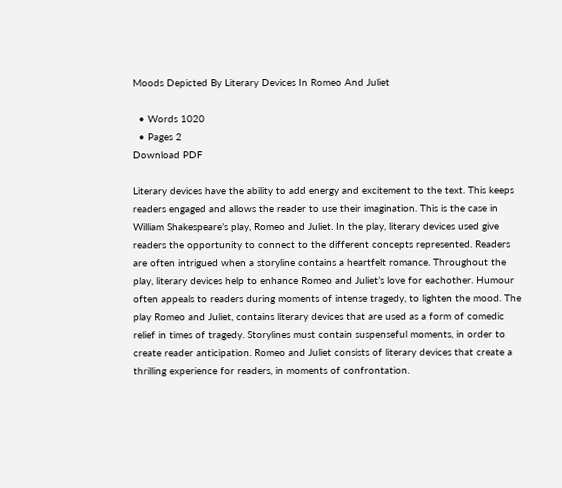Moods Depicted By Literary Devices In Romeo And Juliet

  • Words 1020
  • Pages 2
Download PDF

Literary devices have the ability to add energy and excitement to the text. This keeps readers engaged and allows the reader to use their imagination. This is the case in William Shakespeare’s play, Romeo and Juliet. In the play, literary devices used give readers the opportunity to connect to the different concepts represented. Readers are often intrigued when a storyline contains a heartfelt romance. Throughout the play, literary devices help to enhance Romeo and Juliet’s love for eachother. Humour often appeals to readers during moments of intense tragedy, to lighten the mood. The play Romeo and Juliet, contains literary devices that are used as a form of comedic relief in times of tragedy. Storylines must contain suspenseful moments, in order to create reader anticipation. Romeo and Juliet consists of literary devices that create a thrilling experience for readers, in moments of confrontation.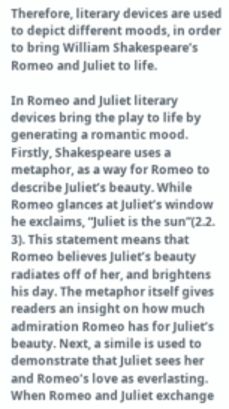Therefore, literary devices are used to depict different moods, in order to bring William Shakespeare’s Romeo and Juliet to life.

In Romeo and Juliet literary devices bring the play to life by generating a romantic mood. Firstly, Shakespeare uses a metaphor, as a way for Romeo to describe Juliet’s beauty. While Romeo glances at Juliet’s window he exclaims, “Juliet is the sun”(2.2. 3). This statement means that Romeo believes Juliet’s beauty radiates off of her, and brightens his day. The metaphor itself gives readers an insight on how much admiration Romeo has for Juliet’s beauty. Next, a simile is used to demonstrate that Juliet sees her and Romeo’s love as everlasting. When Romeo and Juliet exchange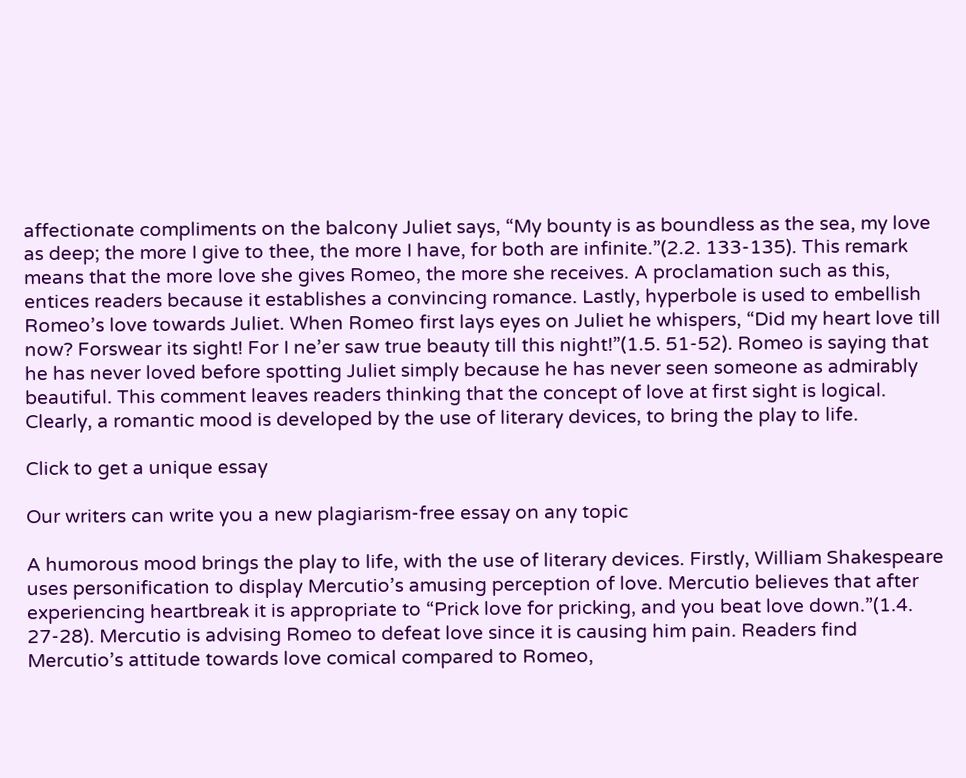affectionate compliments on the balcony Juliet says, “My bounty is as boundless as the sea, my love as deep; the more I give to thee, the more I have, for both are infinite.”(2.2. 133-135). This remark means that the more love she gives Romeo, the more she receives. A proclamation such as this, entices readers because it establishes a convincing romance. Lastly, hyperbole is used to embellish Romeo’s love towards Juliet. When Romeo first lays eyes on Juliet he whispers, “Did my heart love till now? Forswear its sight! For I ne’er saw true beauty till this night!”(1.5. 51-52). Romeo is saying that he has never loved before spotting Juliet simply because he has never seen someone as admirably beautiful. This comment leaves readers thinking that the concept of love at first sight is logical. Clearly, a romantic mood is developed by the use of literary devices, to bring the play to life.

Click to get a unique essay

Our writers can write you a new plagiarism-free essay on any topic

A humorous mood brings the play to life, with the use of literary devices. Firstly, William Shakespeare uses personification to display Mercutio’s amusing perception of love. Mercutio believes that after experiencing heartbreak it is appropriate to “Prick love for pricking, and you beat love down.”(1.4. 27-28). Mercutio is advising Romeo to defeat love since it is causing him pain. Readers find Mercutio’s attitude towards love comical compared to Romeo,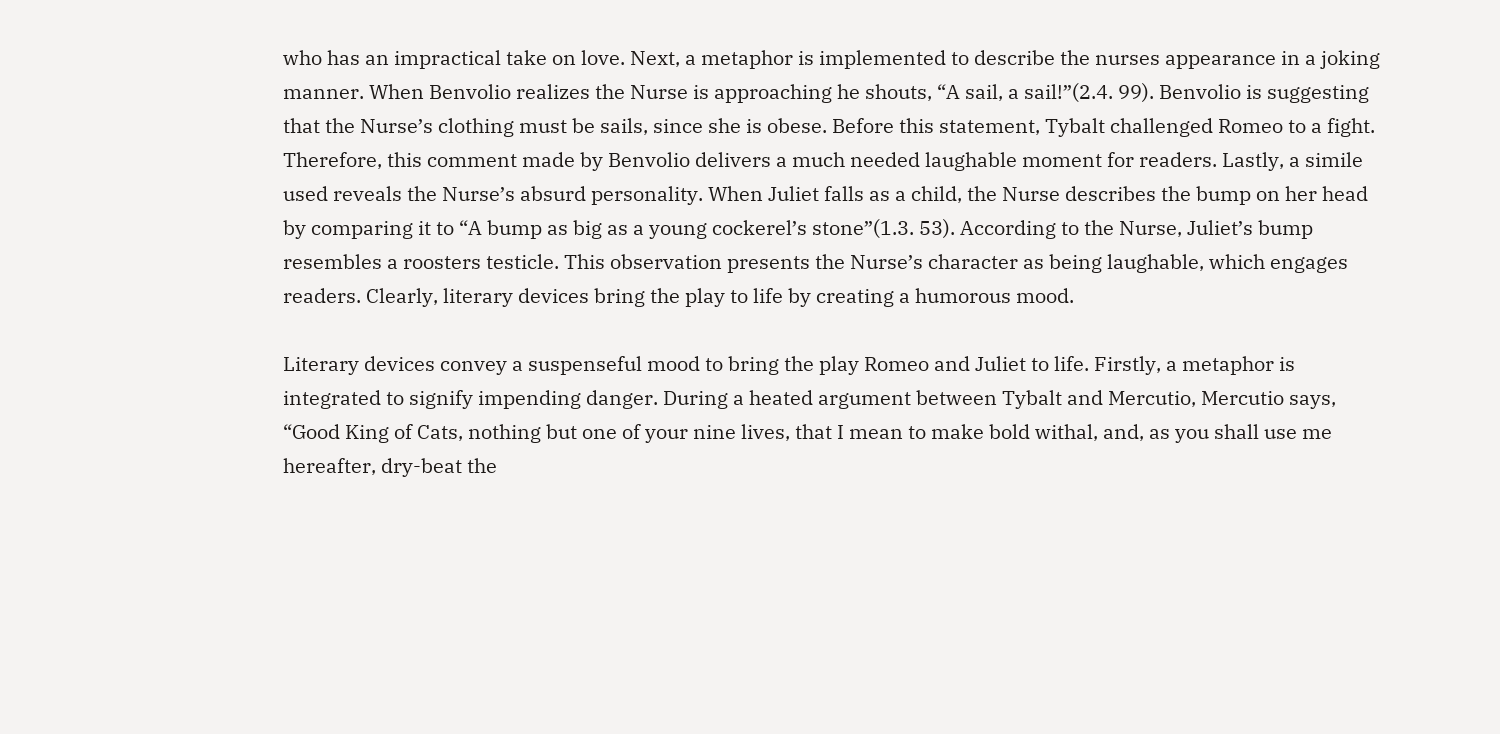who has an impractical take on love. Next, a metaphor is implemented to describe the nurses appearance in a joking manner. When Benvolio realizes the Nurse is approaching he shouts, “A sail, a sail!”(2.4. 99). Benvolio is suggesting that the Nurse’s clothing must be sails, since she is obese. Before this statement, Tybalt challenged Romeo to a fight. Therefore, this comment made by Benvolio delivers a much needed laughable moment for readers. Lastly, a simile used reveals the Nurse’s absurd personality. When Juliet falls as a child, the Nurse describes the bump on her head by comparing it to “A bump as big as a young cockerel’s stone”(1.3. 53). According to the Nurse, Juliet’s bump resembles a roosters testicle. This observation presents the Nurse’s character as being laughable, which engages readers. Clearly, literary devices bring the play to life by creating a humorous mood.

Literary devices convey a suspenseful mood to bring the play Romeo and Juliet to life. Firstly, a metaphor is integrated to signify impending danger. During a heated argument between Tybalt and Mercutio, Mercutio says, “Good King of Cats, nothing but one of your nine lives, that I mean to make bold withal, and, as you shall use me hereafter, dry-beat the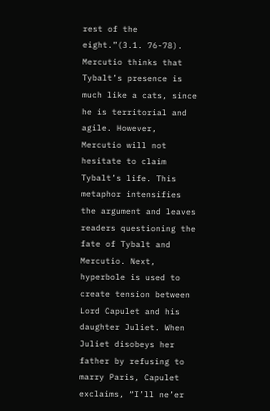rest of the eight.”(3.1. 76-78). Mercutio thinks that Tybalt’s presence is much like a cats, since he is territorial and agile. However, Mercutio will not hesitate to claim Tybalt’s life. This metaphor intensifies the argument and leaves readers questioning the fate of Tybalt and Mercutio. Next, hyperbole is used to create tension between Lord Capulet and his daughter Juliet. When Juliet disobeys her father by refusing to marry Paris, Capulet exclaims, “I’ll ne’er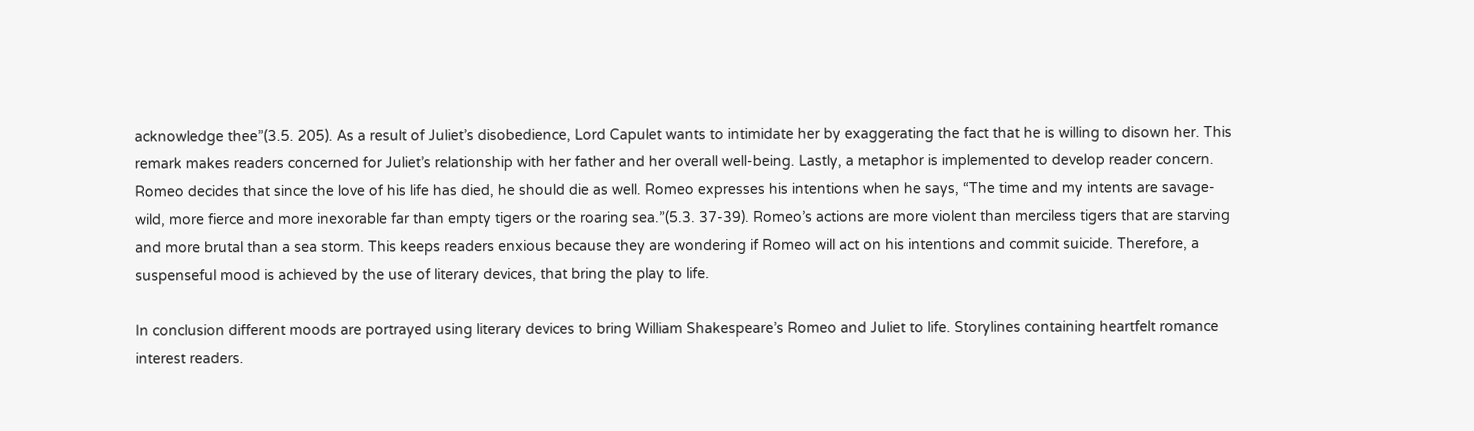acknowledge thee”(3.5. 205). As a result of Juliet’s disobedience, Lord Capulet wants to intimidate her by exaggerating the fact that he is willing to disown her. This remark makes readers concerned for Juliet’s relationship with her father and her overall well-being. Lastly, a metaphor is implemented to develop reader concern. Romeo decides that since the love of his life has died, he should die as well. Romeo expresses his intentions when he says, “The time and my intents are savage-wild, more fierce and more inexorable far than empty tigers or the roaring sea.”(5.3. 37-39). Romeo’s actions are more violent than merciless tigers that are starving and more brutal than a sea storm. This keeps readers enxious because they are wondering if Romeo will act on his intentions and commit suicide. Therefore, a suspenseful mood is achieved by the use of literary devices, that bring the play to life.

In conclusion different moods are portrayed using literary devices to bring William Shakespeare’s Romeo and Juliet to life. Storylines containing heartfelt romance interest readers.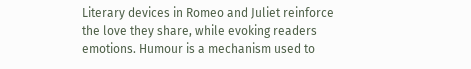Literary devices in Romeo and Juliet reinforce the love they share, while evoking readers emotions. Humour is a mechanism used to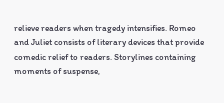relieve readers when tragedy intensifies. Romeo and Juliet consists of literary devices that provide comedic relief to readers. Storylines containing moments of suspense,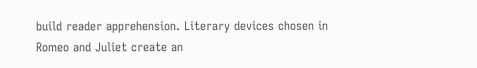build reader apprehension. Literary devices chosen in Romeo and Juliet create an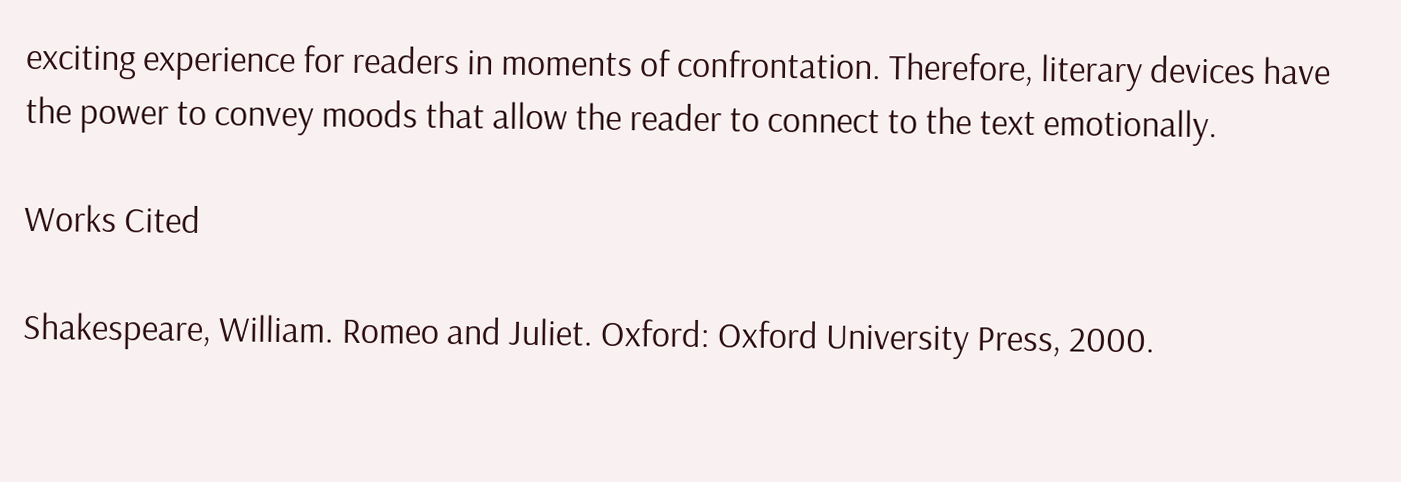exciting experience for readers in moments of confrontation. Therefore, literary devices have the power to convey moods that allow the reader to connect to the text emotionally.

Works Cited

Shakespeare, William. Romeo and Juliet. Oxford: Oxford University Press, 2000.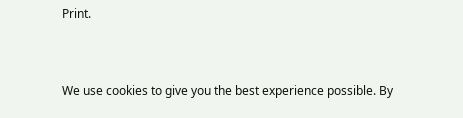Print.


We use cookies to give you the best experience possible. By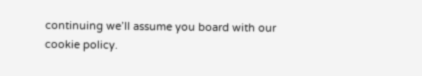continuing we’ll assume you board with our cookie policy.